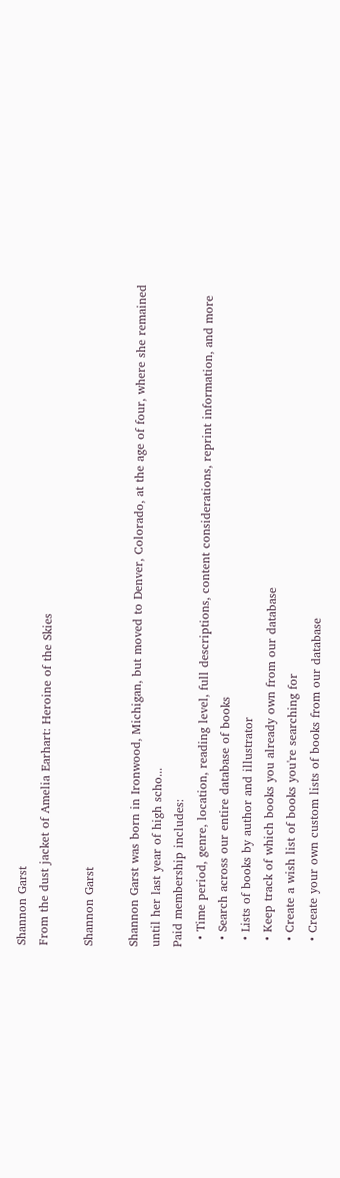Shannon Garst
From the dust jacket of Amelia Earhart: Heroine of the Skies

Shannon Garst

Shannon Garst was born in Ironwood, Michigan, but moved to Denver, Colorado, at the age of four, where she remained until her last year of high scho...
Paid membership includes:
  • Time period, genre, location, reading level, full descriptions, content considerations, reprint information, and more
  • Search across our entire database of books
  • Lists of books by author and illustrator
  • Keep track of which books you already own from our database
  • Create a wish list of books you're searching for
  • Create your own custom lists of books from our database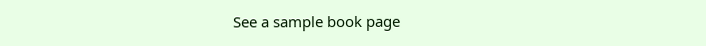See a sample book page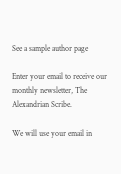See a sample author page

Enter your email to receive our monthly newsletter, The Alexandrian Scribe.

We will use your email in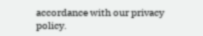accordance with our privacy policy.